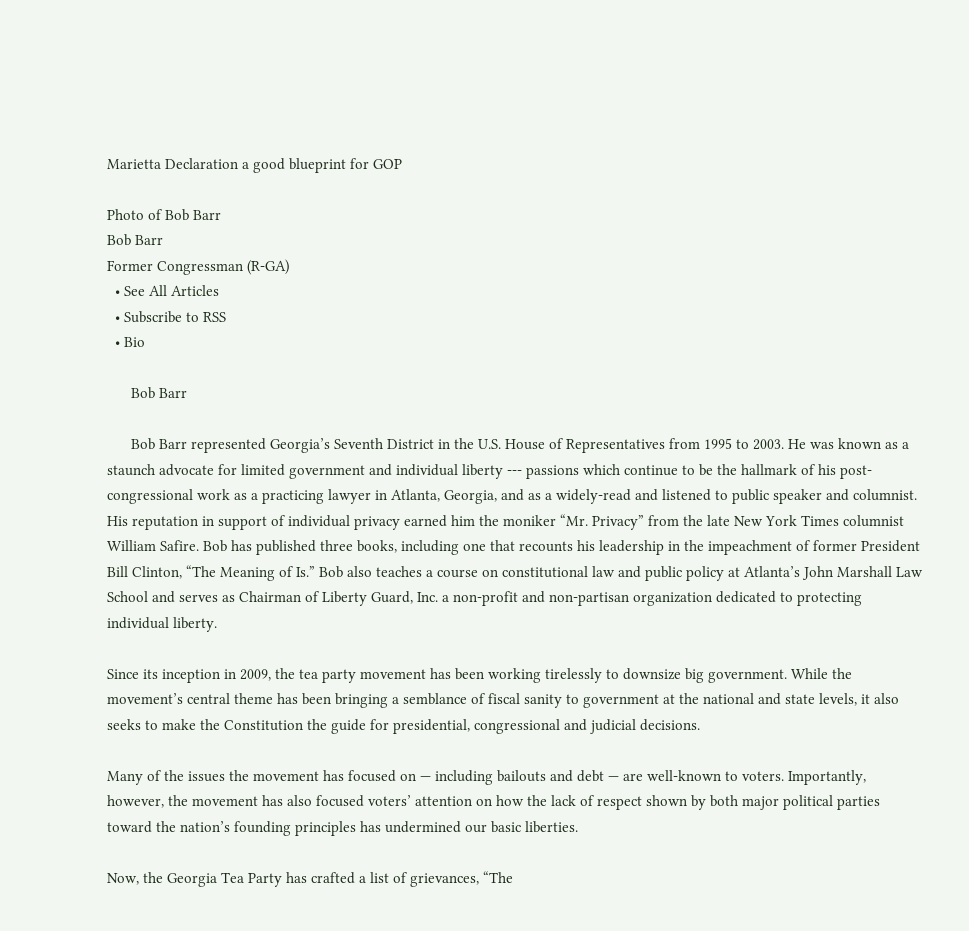Marietta Declaration a good blueprint for GOP

Photo of Bob Barr
Bob Barr
Former Congressman (R-GA)
  • See All Articles
  • Subscribe to RSS
  • Bio

      Bob Barr

      Bob Barr represented Georgia’s Seventh District in the U.S. House of Representatives from 1995 to 2003. He was known as a staunch advocate for limited government and individual liberty --- passions which continue to be the hallmark of his post-congressional work as a practicing lawyer in Atlanta, Georgia, and as a widely-read and listened to public speaker and columnist. His reputation in support of individual privacy earned him the moniker “Mr. Privacy” from the late New York Times columnist William Safire. Bob has published three books, including one that recounts his leadership in the impeachment of former President Bill Clinton, “The Meaning of Is.” Bob also teaches a course on constitutional law and public policy at Atlanta’s John Marshall Law School and serves as Chairman of Liberty Guard, Inc. a non-profit and non-partisan organization dedicated to protecting individual liberty.

Since its inception in 2009, the tea party movement has been working tirelessly to downsize big government. While the movement’s central theme has been bringing a semblance of fiscal sanity to government at the national and state levels, it also seeks to make the Constitution the guide for presidential, congressional and judicial decisions.

Many of the issues the movement has focused on — including bailouts and debt — are well-known to voters. Importantly, however, the movement has also focused voters’ attention on how the lack of respect shown by both major political parties toward the nation’s founding principles has undermined our basic liberties.

Now, the Georgia Tea Party has crafted a list of grievances, “The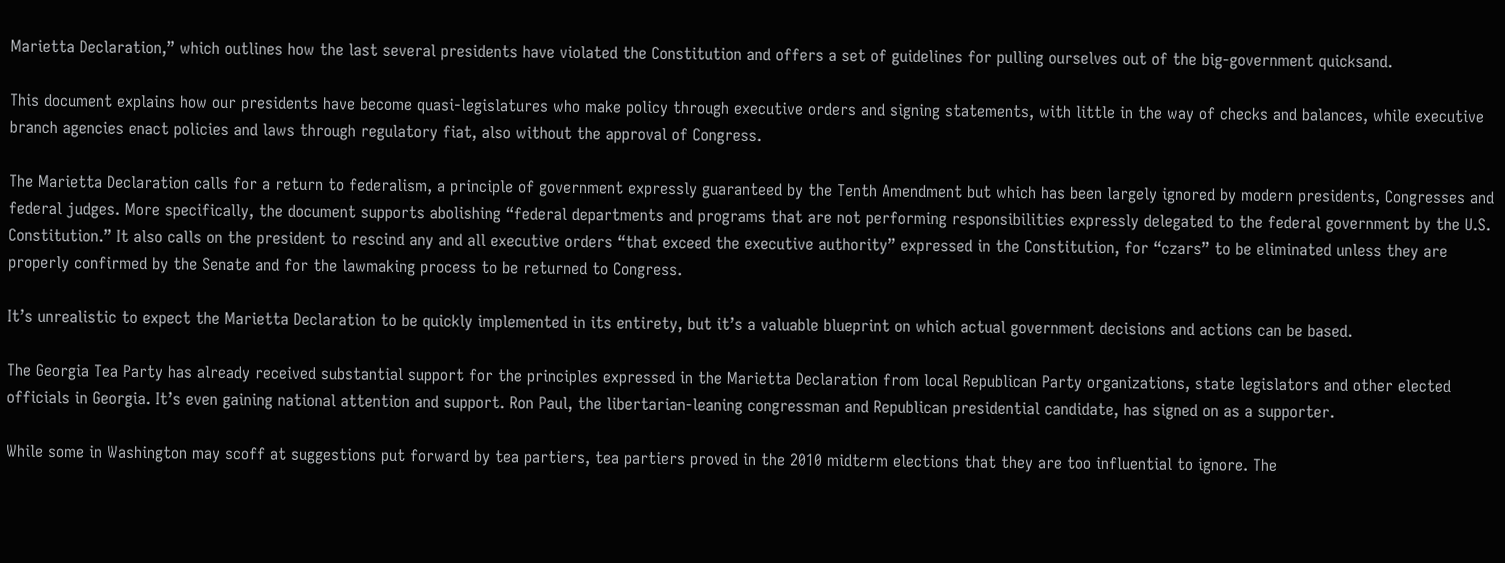Marietta Declaration,” which outlines how the last several presidents have violated the Constitution and offers a set of guidelines for pulling ourselves out of the big-government quicksand.

This document explains how our presidents have become quasi-legislatures who make policy through executive orders and signing statements, with little in the way of checks and balances, while executive branch agencies enact policies and laws through regulatory fiat, also without the approval of Congress.

The Marietta Declaration calls for a return to federalism, a principle of government expressly guaranteed by the Tenth Amendment but which has been largely ignored by modern presidents, Congresses and federal judges. More specifically, the document supports abolishing “federal departments and programs that are not performing responsibilities expressly delegated to the federal government by the U.S. Constitution.” It also calls on the president to rescind any and all executive orders “that exceed the executive authority” expressed in the Constitution, for “czars” to be eliminated unless they are properly confirmed by the Senate and for the lawmaking process to be returned to Congress.

It’s unrealistic to expect the Marietta Declaration to be quickly implemented in its entirety, but it’s a valuable blueprint on which actual government decisions and actions can be based.

The Georgia Tea Party has already received substantial support for the principles expressed in the Marietta Declaration from local Republican Party organizations, state legislators and other elected officials in Georgia. It’s even gaining national attention and support. Ron Paul, the libertarian-leaning congressman and Republican presidential candidate, has signed on as a supporter.

While some in Washington may scoff at suggestions put forward by tea partiers, tea partiers proved in the 2010 midterm elections that they are too influential to ignore. The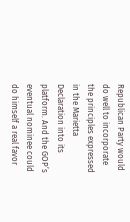Republican Party would do well to incorporate the principles expressed in the Marietta Declaration into its platform. And the GOP’s eventual nominee could do himself a real favor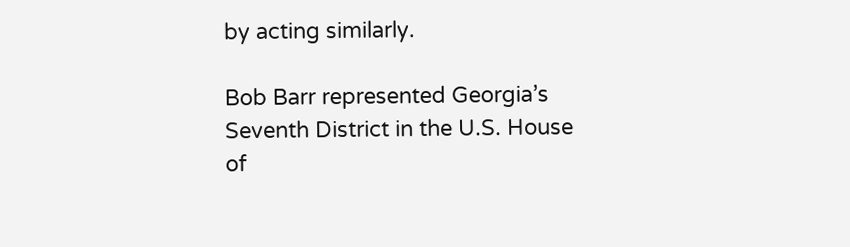by acting similarly.

Bob Barr represented Georgia’s Seventh District in the U.S. House of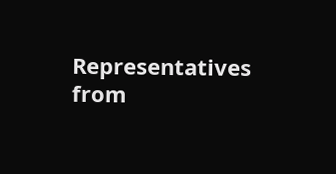Representatives from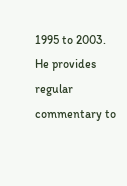1995 to 2003. He provides regular commentary to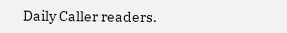Daily Caller readers.